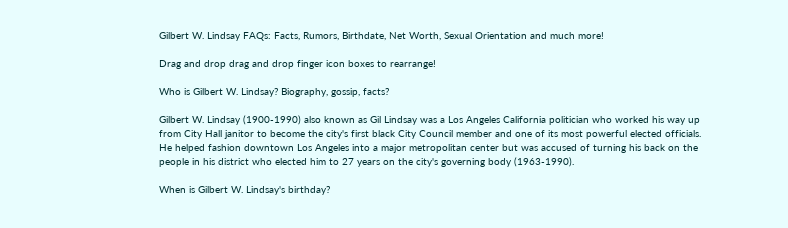Gilbert W. Lindsay FAQs: Facts, Rumors, Birthdate, Net Worth, Sexual Orientation and much more!

Drag and drop drag and drop finger icon boxes to rearrange!

Who is Gilbert W. Lindsay? Biography, gossip, facts?

Gilbert W. Lindsay (1900-1990) also known as Gil Lindsay was a Los Angeles California politician who worked his way up from City Hall janitor to become the city's first black City Council member and one of its most powerful elected officials. He helped fashion downtown Los Angeles into a major metropolitan center but was accused of turning his back on the people in his district who elected him to 27 years on the city's governing body (1963-1990).

When is Gilbert W. Lindsay's birthday?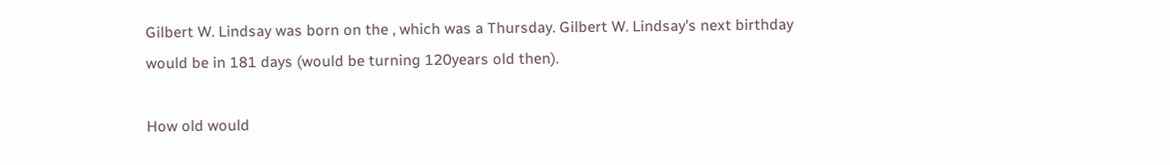Gilbert W. Lindsay was born on the , which was a Thursday. Gilbert W. Lindsay's next birthday would be in 181 days (would be turning 120years old then).

How old would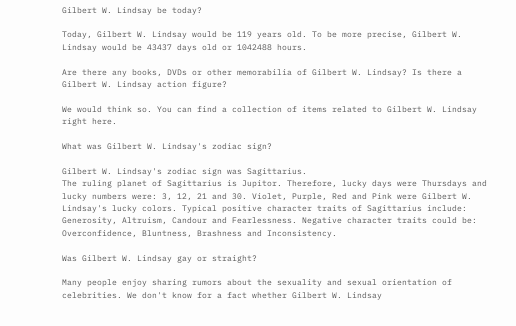Gilbert W. Lindsay be today?

Today, Gilbert W. Lindsay would be 119 years old. To be more precise, Gilbert W. Lindsay would be 43437 days old or 1042488 hours.

Are there any books, DVDs or other memorabilia of Gilbert W. Lindsay? Is there a Gilbert W. Lindsay action figure?

We would think so. You can find a collection of items related to Gilbert W. Lindsay right here.

What was Gilbert W. Lindsay's zodiac sign?

Gilbert W. Lindsay's zodiac sign was Sagittarius.
The ruling planet of Sagittarius is Jupitor. Therefore, lucky days were Thursdays and lucky numbers were: 3, 12, 21 and 30. Violet, Purple, Red and Pink were Gilbert W. Lindsay's lucky colors. Typical positive character traits of Sagittarius include: Generosity, Altruism, Candour and Fearlessness. Negative character traits could be: Overconfidence, Bluntness, Brashness and Inconsistency.

Was Gilbert W. Lindsay gay or straight?

Many people enjoy sharing rumors about the sexuality and sexual orientation of celebrities. We don't know for a fact whether Gilbert W. Lindsay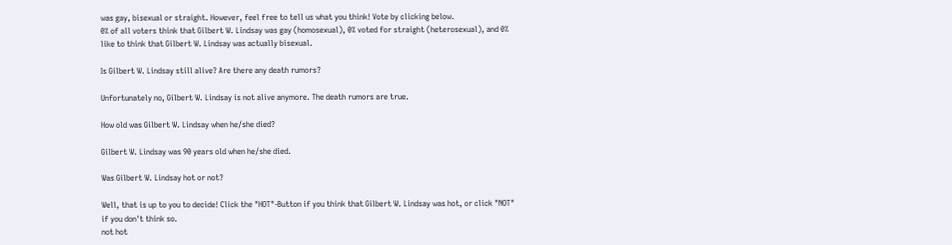was gay, bisexual or straight. However, feel free to tell us what you think! Vote by clicking below.
0% of all voters think that Gilbert W. Lindsay was gay (homosexual), 0% voted for straight (heterosexual), and 0% like to think that Gilbert W. Lindsay was actually bisexual.

Is Gilbert W. Lindsay still alive? Are there any death rumors?

Unfortunately no, Gilbert W. Lindsay is not alive anymore. The death rumors are true.

How old was Gilbert W. Lindsay when he/she died?

Gilbert W. Lindsay was 90 years old when he/she died.

Was Gilbert W. Lindsay hot or not?

Well, that is up to you to decide! Click the "HOT"-Button if you think that Gilbert W. Lindsay was hot, or click "NOT" if you don't think so.
not hot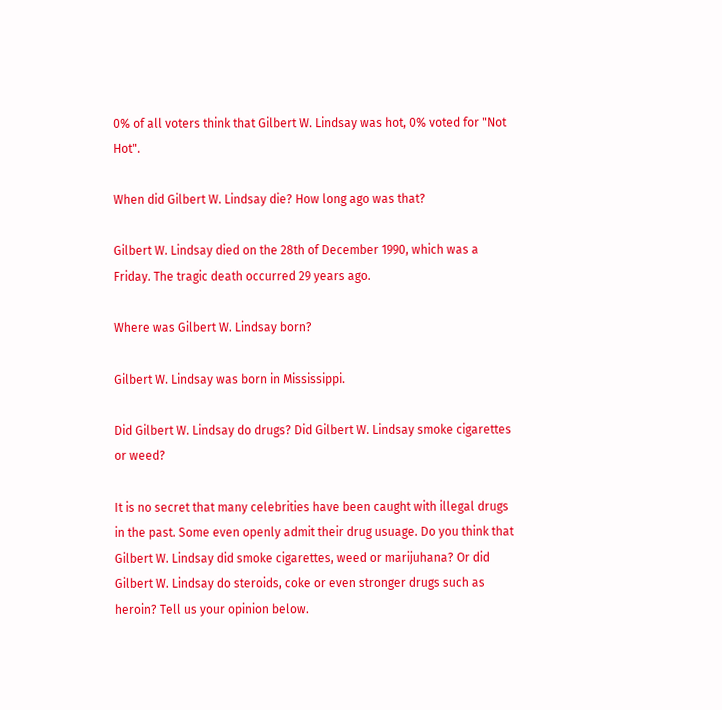0% of all voters think that Gilbert W. Lindsay was hot, 0% voted for "Not Hot".

When did Gilbert W. Lindsay die? How long ago was that?

Gilbert W. Lindsay died on the 28th of December 1990, which was a Friday. The tragic death occurred 29 years ago.

Where was Gilbert W. Lindsay born?

Gilbert W. Lindsay was born in Mississippi.

Did Gilbert W. Lindsay do drugs? Did Gilbert W. Lindsay smoke cigarettes or weed?

It is no secret that many celebrities have been caught with illegal drugs in the past. Some even openly admit their drug usuage. Do you think that Gilbert W. Lindsay did smoke cigarettes, weed or marijuhana? Or did Gilbert W. Lindsay do steroids, coke or even stronger drugs such as heroin? Tell us your opinion below.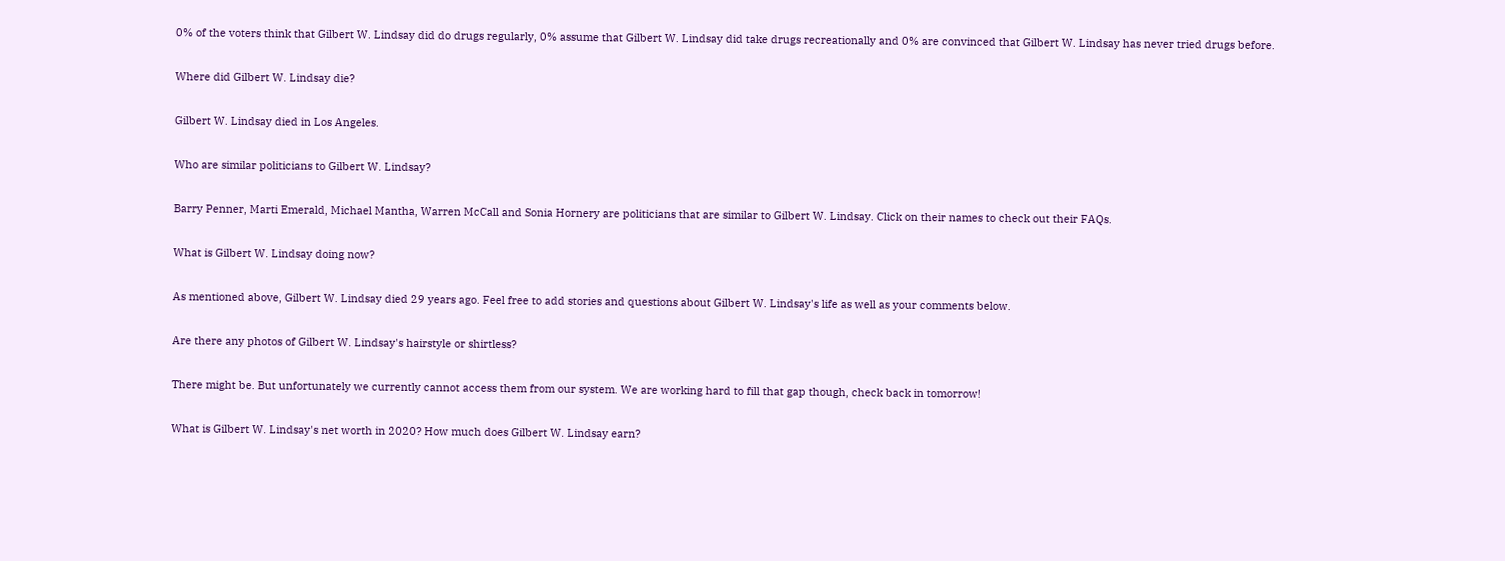0% of the voters think that Gilbert W. Lindsay did do drugs regularly, 0% assume that Gilbert W. Lindsay did take drugs recreationally and 0% are convinced that Gilbert W. Lindsay has never tried drugs before.

Where did Gilbert W. Lindsay die?

Gilbert W. Lindsay died in Los Angeles.

Who are similar politicians to Gilbert W. Lindsay?

Barry Penner, Marti Emerald, Michael Mantha, Warren McCall and Sonia Hornery are politicians that are similar to Gilbert W. Lindsay. Click on their names to check out their FAQs.

What is Gilbert W. Lindsay doing now?

As mentioned above, Gilbert W. Lindsay died 29 years ago. Feel free to add stories and questions about Gilbert W. Lindsay's life as well as your comments below.

Are there any photos of Gilbert W. Lindsay's hairstyle or shirtless?

There might be. But unfortunately we currently cannot access them from our system. We are working hard to fill that gap though, check back in tomorrow!

What is Gilbert W. Lindsay's net worth in 2020? How much does Gilbert W. Lindsay earn?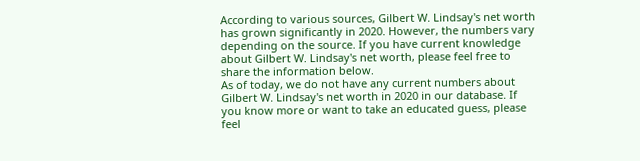According to various sources, Gilbert W. Lindsay's net worth has grown significantly in 2020. However, the numbers vary depending on the source. If you have current knowledge about Gilbert W. Lindsay's net worth, please feel free to share the information below.
As of today, we do not have any current numbers about Gilbert W. Lindsay's net worth in 2020 in our database. If you know more or want to take an educated guess, please feel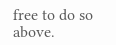free to do so above.